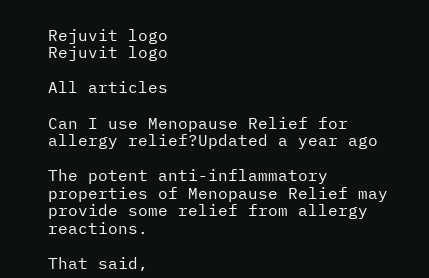Rejuvit logo
Rejuvit logo

All articles

Can I use Menopause Relief for allergy relief?Updated a year ago

The potent anti-inflammatory properties of Menopause Relief may provide some relief from allergy reactions.

That said,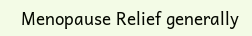Menopause Relief generally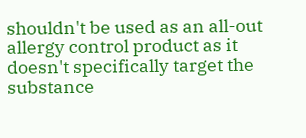shouldn't be used as an all-out allergy control product as it doesn't specifically target the substance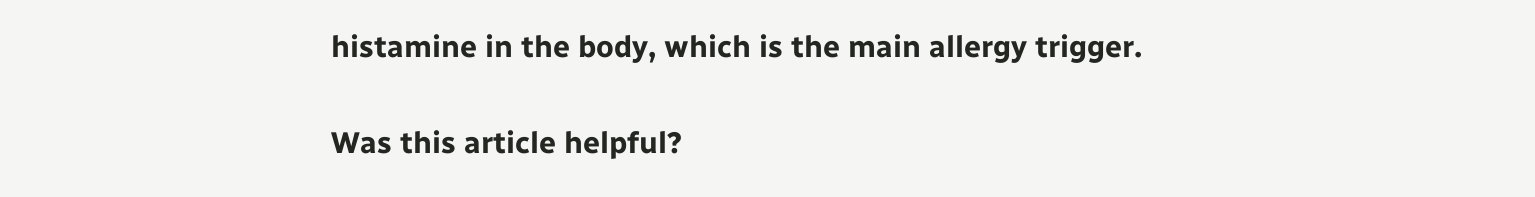histamine in the body, which is the main allergy trigger.

Was this article helpful?